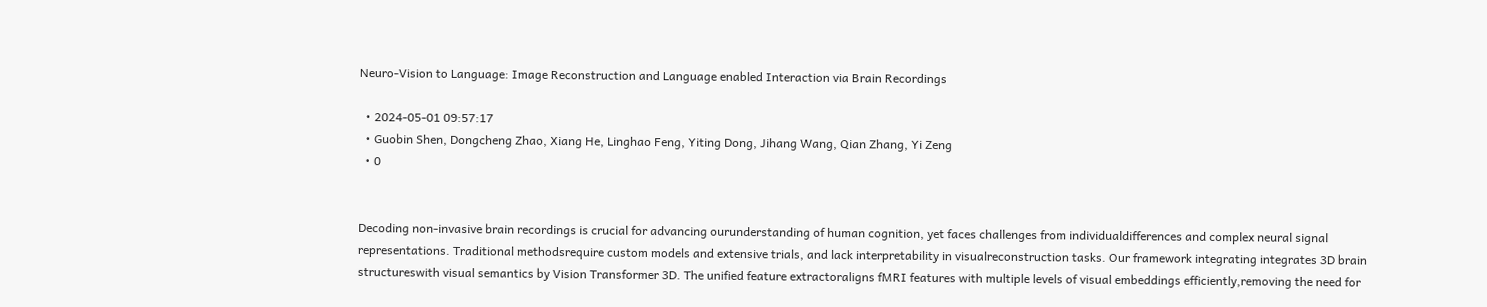Neuro-Vision to Language: Image Reconstruction and Language enabled Interaction via Brain Recordings

  • 2024-05-01 09:57:17
  • Guobin Shen, Dongcheng Zhao, Xiang He, Linghao Feng, Yiting Dong, Jihang Wang, Qian Zhang, Yi Zeng
  • 0


Decoding non-invasive brain recordings is crucial for advancing ourunderstanding of human cognition, yet faces challenges from individualdifferences and complex neural signal representations. Traditional methodsrequire custom models and extensive trials, and lack interpretability in visualreconstruction tasks. Our framework integrating integrates 3D brain structureswith visual semantics by Vision Transformer 3D. The unified feature extractoraligns fMRI features with multiple levels of visual embeddings efficiently,removing the need for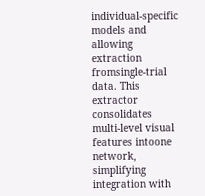individual-specific models and allowing extraction fromsingle-trial data. This extractor consolidates multi-level visual features intoone network, simplifying integration with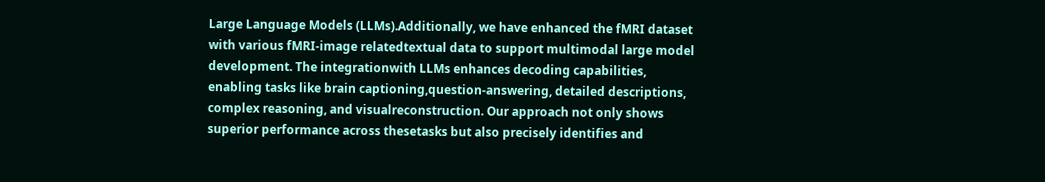Large Language Models (LLMs).Additionally, we have enhanced the fMRI dataset with various fMRI-image relatedtextual data to support multimodal large model development. The integrationwith LLMs enhances decoding capabilities, enabling tasks like brain captioning,question-answering, detailed descriptions, complex reasoning, and visualreconstruction. Our approach not only shows superior performance across thesetasks but also precisely identifies and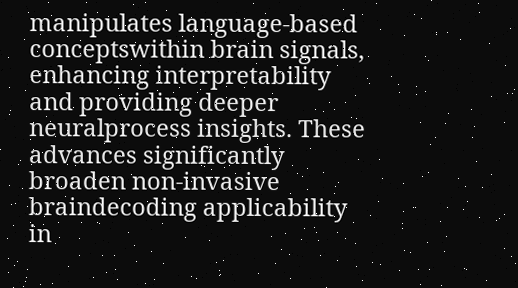manipulates language-based conceptswithin brain signals, enhancing interpretability and providing deeper neuralprocess insights. These advances significantly broaden non-invasive braindecoding applicability in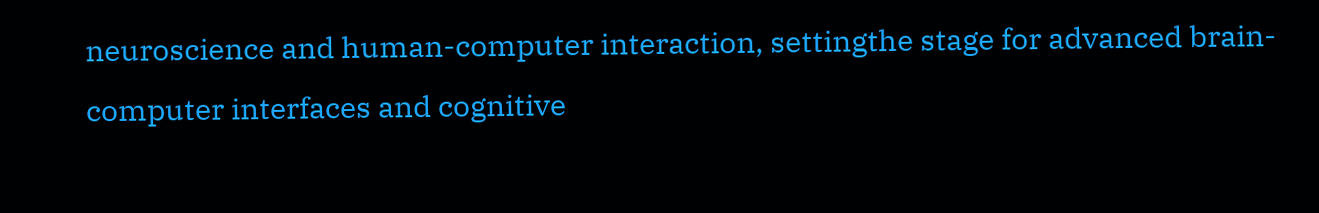neuroscience and human-computer interaction, settingthe stage for advanced brain-computer interfaces and cognitive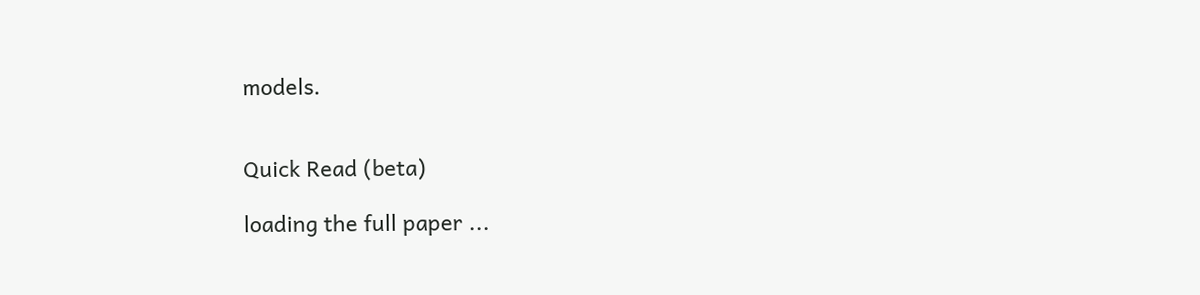models.


Quick Read (beta)

loading the full paper ...